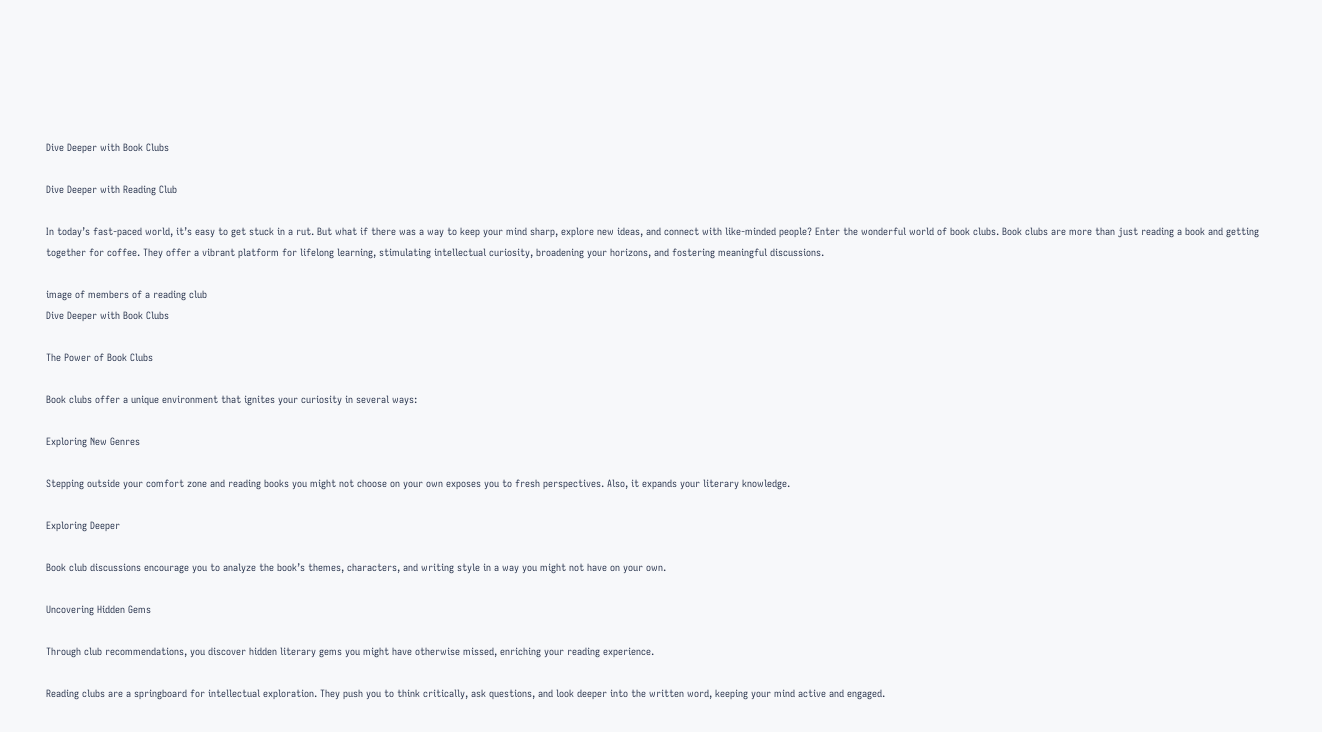Dive Deeper with Book Clubs

Dive Deeper with Reading Club

In today’s fast-paced world, it’s easy to get stuck in a rut. But what if there was a way to keep your mind sharp, explore new ideas, and connect with like-minded people? Enter the wonderful world of book clubs. Book clubs are more than just reading a book and getting together for coffee. They offer a vibrant platform for lifelong learning, stimulating intellectual curiosity, broadening your horizons, and fostering meaningful discussions.

image of members of a reading club
Dive Deeper with Book Clubs

The Power of Book Clubs

Book clubs offer a unique environment that ignites your curiosity in several ways:

Exploring New Genres

Stepping outside your comfort zone and reading books you might not choose on your own exposes you to fresh perspectives. Also, it expands your literary knowledge.

Exploring Deeper

Book club discussions encourage you to analyze the book’s themes, characters, and writing style in a way you might not have on your own.

Uncovering Hidden Gems

Through club recommendations, you discover hidden literary gems you might have otherwise missed, enriching your reading experience.

Reading clubs are a springboard for intellectual exploration. They push you to think critically, ask questions, and look deeper into the written word, keeping your mind active and engaged.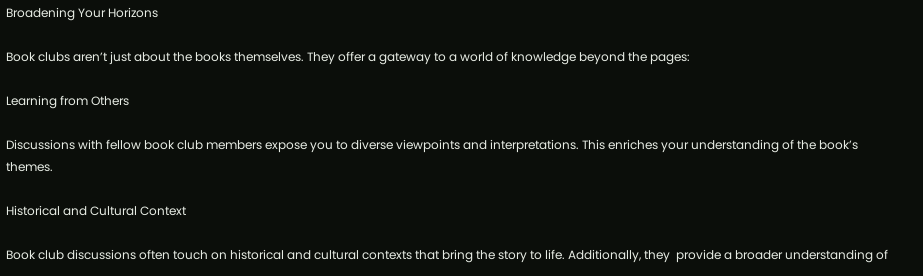Broadening Your Horizons

Book clubs aren’t just about the books themselves. They offer a gateway to a world of knowledge beyond the pages:

Learning from Others

Discussions with fellow book club members expose you to diverse viewpoints and interpretations. This enriches your understanding of the book’s themes.

Historical and Cultural Context

Book club discussions often touch on historical and cultural contexts that bring the story to life. Additionally, they  provide a broader understanding of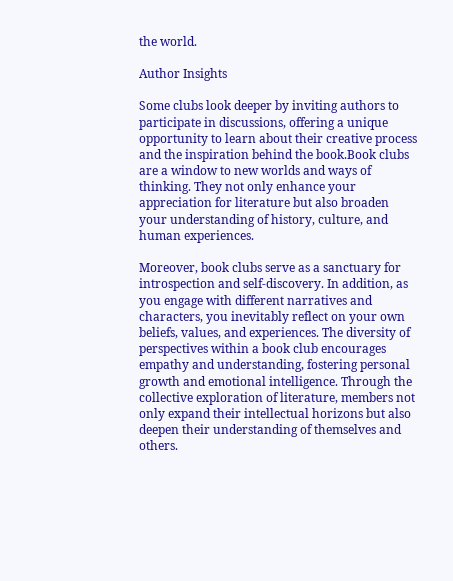the world.

Author Insights

Some clubs look deeper by inviting authors to participate in discussions, offering a unique opportunity to learn about their creative process and the inspiration behind the book.Book clubs are a window to new worlds and ways of thinking. They not only enhance your appreciation for literature but also broaden your understanding of history, culture, and human experiences.

Moreover, book clubs serve as a sanctuary for introspection and self-discovery. In addition, as you engage with different narratives and characters, you inevitably reflect on your own beliefs, values, and experiences. The diversity of perspectives within a book club encourages empathy and understanding, fostering personal growth and emotional intelligence. Through the collective exploration of literature, members not only expand their intellectual horizons but also deepen their understanding of themselves and others.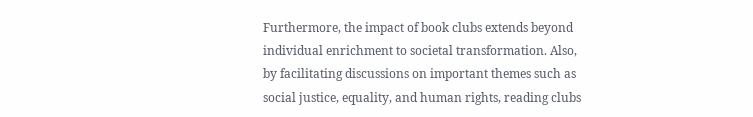Furthermore, the impact of book clubs extends beyond individual enrichment to societal transformation. Also, by facilitating discussions on important themes such as social justice, equality, and human rights, reading clubs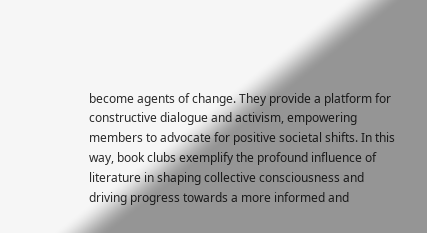become agents of change. They provide a platform for constructive dialogue and activism, empowering members to advocate for positive societal shifts. In this way, book clubs exemplify the profound influence of literature in shaping collective consciousness and driving progress towards a more informed and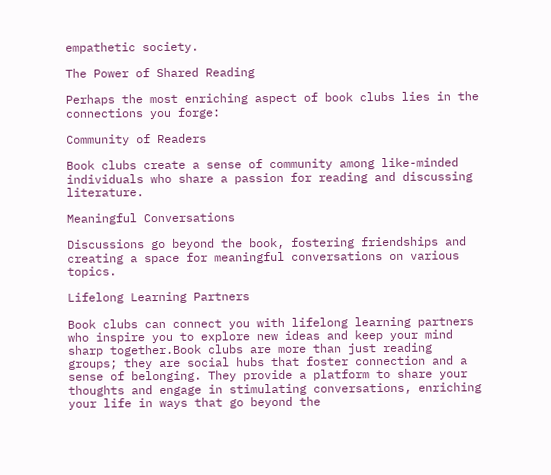empathetic society.

The Power of Shared Reading

Perhaps the most enriching aspect of book clubs lies in the connections you forge:

Community of Readers

Book clubs create a sense of community among like-minded individuals who share a passion for reading and discussing literature.

Meaningful Conversations

Discussions go beyond the book, fostering friendships and creating a space for meaningful conversations on various topics.

Lifelong Learning Partners

Book clubs can connect you with lifelong learning partners who inspire you to explore new ideas and keep your mind sharp together.Book clubs are more than just reading groups; they are social hubs that foster connection and a sense of belonging. They provide a platform to share your thoughts and engage in stimulating conversations, enriching your life in ways that go beyond the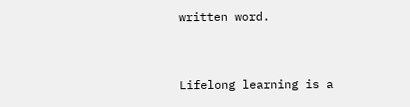written word.


Lifelong learning is a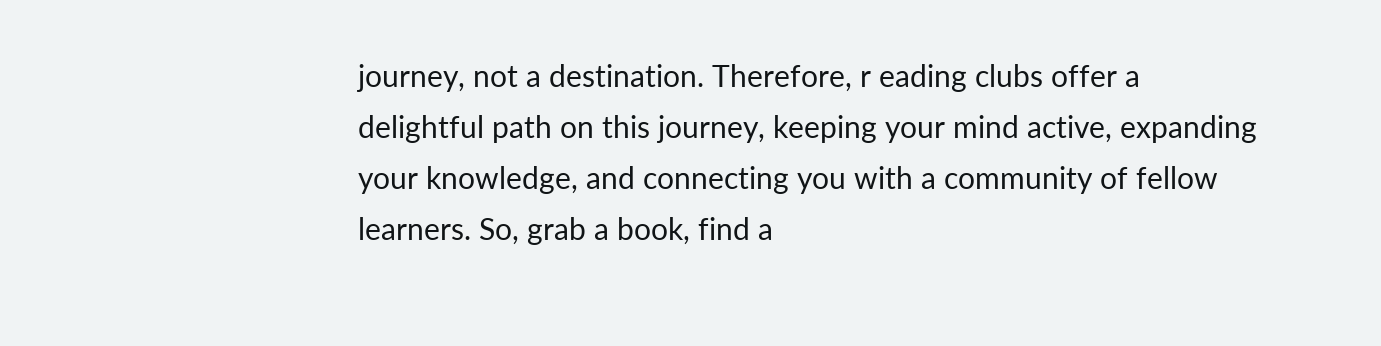journey, not a destination. Therefore, r eading clubs offer a delightful path on this journey, keeping your mind active, expanding your knowledge, and connecting you with a community of fellow learners. So, grab a book, find a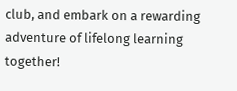club, and embark on a rewarding adventure of lifelong learning together!